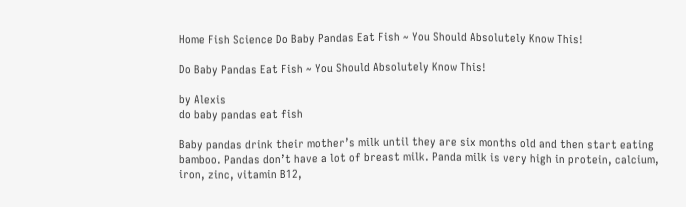Home Fish Science Do Baby Pandas Eat Fish ~ You Should Absolutely Know This!

Do Baby Pandas Eat Fish ~ You Should Absolutely Know This!

by Alexis
do baby pandas eat fish

Baby pandas drink their mother’s milk until they are six months old and then start eating bamboo. Pandas don’t have a lot of breast milk. Panda milk is very high in protein, calcium, iron, zinc, vitamin B12,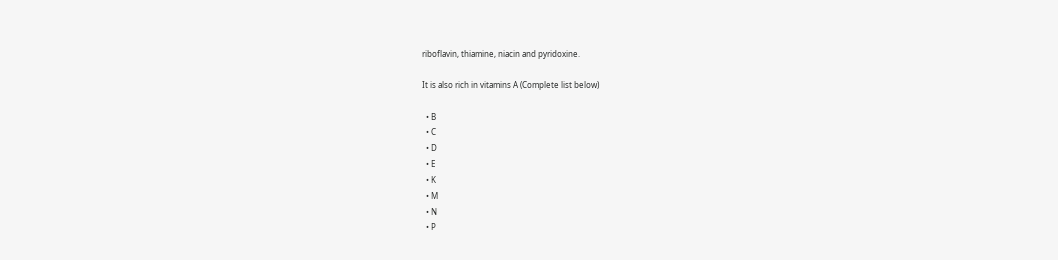riboflavin, thiamine, niacin and pyridoxine.

It is also rich in vitamins A (Complete list below)

  • B
  • C
  • D
  • E
  • K
  • M
  • N
  • P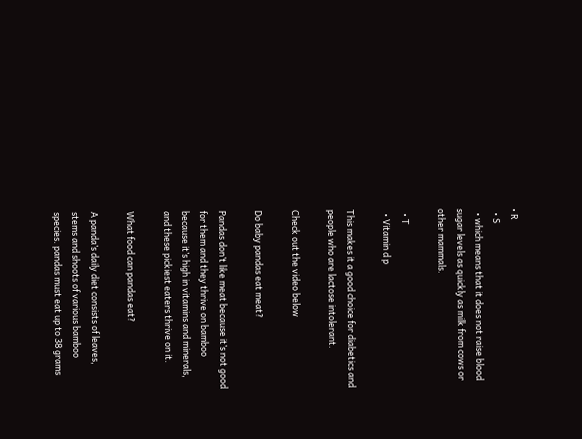• R
  • S
  • which means that it does not raise blood sugar levels as quickly as milk from cows or other mammals.

  • T
  • Vitamin d p

This makes it a good choice for diabetics and people who are lactose intolerant.

Check out the video below

Do baby pandas eat meat?

Pandas don’t like meat because it’s not good for them and they thrive on bamboo because it’s high in vitamins and minerals, and these pickiest eaters thrive on it.

What food can pandas eat?

A panda’s daily diet consists of leaves, stems and shoots of various bamboo species. pandas must eat up to 38 grams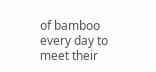of bamboo every day to meet their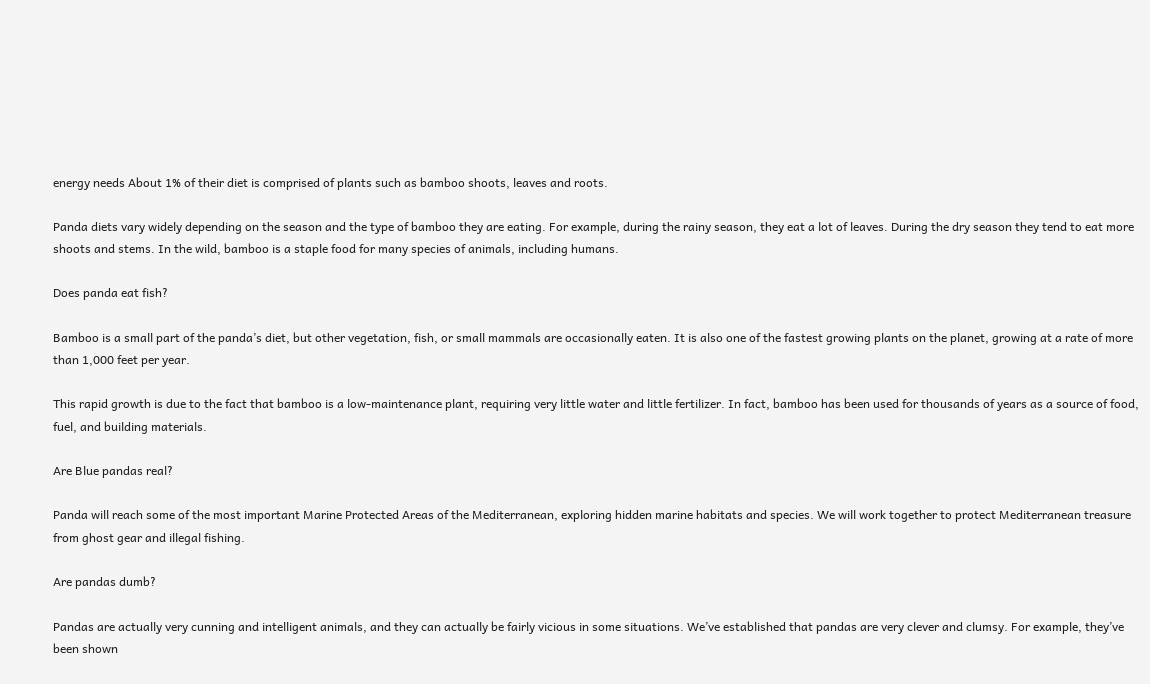energy needs About 1% of their diet is comprised of plants such as bamboo shoots, leaves and roots.

Panda diets vary widely depending on the season and the type of bamboo they are eating. For example, during the rainy season, they eat a lot of leaves. During the dry season they tend to eat more shoots and stems. In the wild, bamboo is a staple food for many species of animals, including humans.

Does panda eat fish?

Bamboo is a small part of the panda’s diet, but other vegetation, fish, or small mammals are occasionally eaten. It is also one of the fastest growing plants on the planet, growing at a rate of more than 1,000 feet per year.

This rapid growth is due to the fact that bamboo is a low-maintenance plant, requiring very little water and little fertilizer. In fact, bamboo has been used for thousands of years as a source of food, fuel, and building materials.

Are Blue pandas real?

Panda will reach some of the most important Marine Protected Areas of the Mediterranean, exploring hidden marine habitats and species. We will work together to protect Mediterranean treasure from ghost gear and illegal fishing.

Are pandas dumb?

Pandas are actually very cunning and intelligent animals, and they can actually be fairly vicious in some situations. We’ve established that pandas are very clever and clumsy. For example, they’ve been shown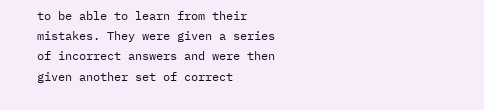to be able to learn from their mistakes. They were given a series of incorrect answers and were then given another set of correct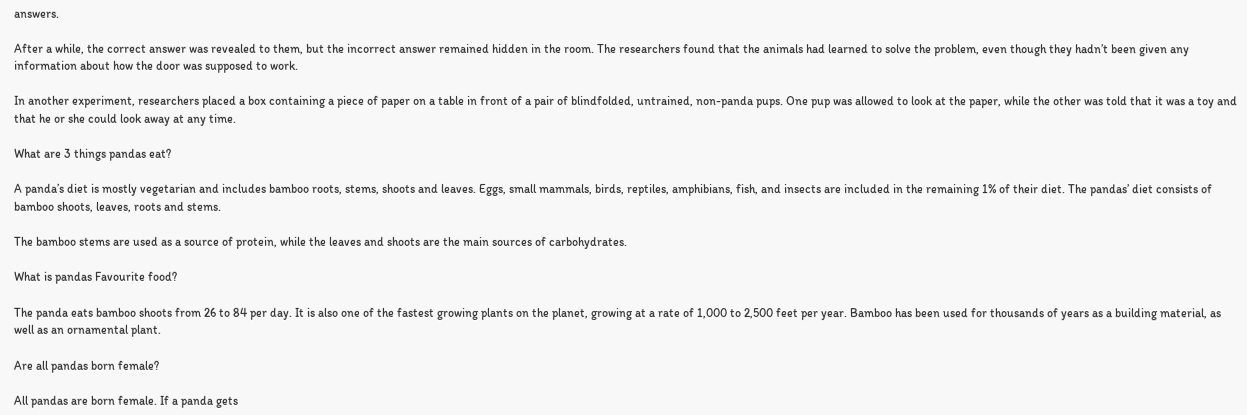answers.

After a while, the correct answer was revealed to them, but the incorrect answer remained hidden in the room. The researchers found that the animals had learned to solve the problem, even though they hadn’t been given any information about how the door was supposed to work.

In another experiment, researchers placed a box containing a piece of paper on a table in front of a pair of blindfolded, untrained, non-panda pups. One pup was allowed to look at the paper, while the other was told that it was a toy and that he or she could look away at any time.

What are 3 things pandas eat?

A panda’s diet is mostly vegetarian and includes bamboo roots, stems, shoots and leaves. Eggs, small mammals, birds, reptiles, amphibians, fish, and insects are included in the remaining 1% of their diet. The pandas’ diet consists of bamboo shoots, leaves, roots and stems.

The bamboo stems are used as a source of protein, while the leaves and shoots are the main sources of carbohydrates.

What is pandas Favourite food?

The panda eats bamboo shoots from 26 to 84 per day. It is also one of the fastest growing plants on the planet, growing at a rate of 1,000 to 2,500 feet per year. Bamboo has been used for thousands of years as a building material, as well as an ornamental plant.

Are all pandas born female?

All pandas are born female. If a panda gets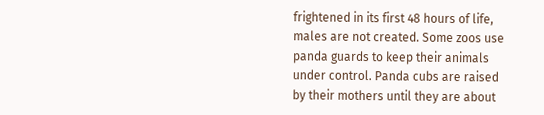frightened in its first 48 hours of life, males are not created. Some zoos use panda guards to keep their animals under control. Panda cubs are raised by their mothers until they are about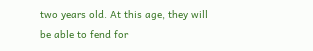two years old. At this age, they will be able to fend for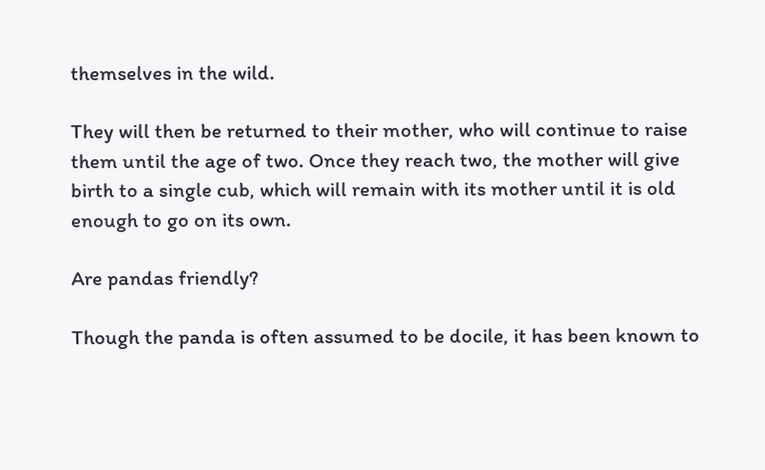themselves in the wild.

They will then be returned to their mother, who will continue to raise them until the age of two. Once they reach two, the mother will give birth to a single cub, which will remain with its mother until it is old enough to go on its own.

Are pandas friendly?

Though the panda is often assumed to be docile, it has been known to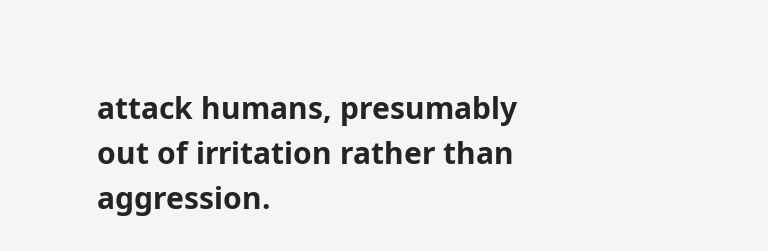attack humans, presumably out of irritation rather than aggression.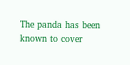The panda has been known to cover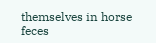themselves in horse feces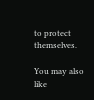to protect themselves.

You may also like